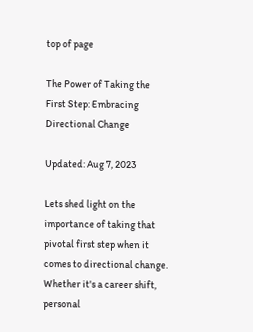top of page

The Power of Taking the First Step: Embracing Directional Change

Updated: Aug 7, 2023

Lets shed light on the importance of taking that pivotal first step when it comes to directional change. Whether it's a career shift, personal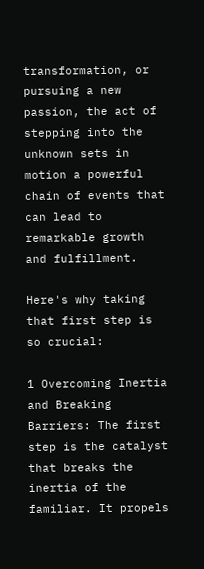transformation, or pursuing a new passion, the act of stepping into the unknown sets in motion a powerful chain of events that can lead to remarkable growth and fulfillment.

Here's why taking that first step is so crucial:

1 Overcoming Inertia and Breaking Barriers: The first step is the catalyst that breaks the inertia of the familiar. It propels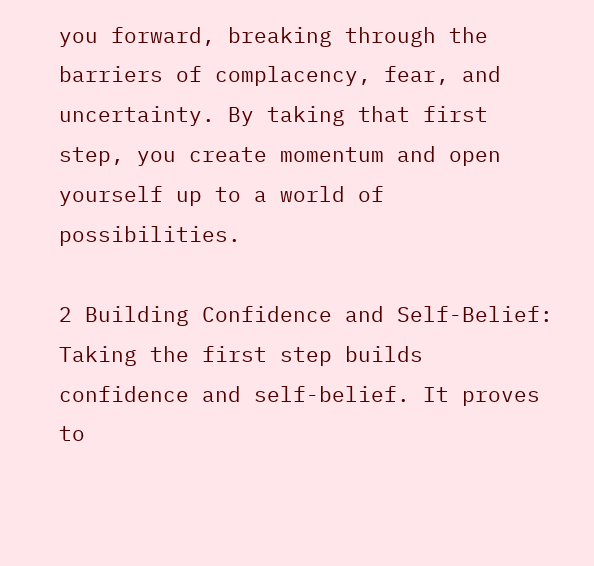you forward, breaking through the barriers of complacency, fear, and uncertainty. By taking that first step, you create momentum and open yourself up to a world of possibilities.

2 Building Confidence and Self-Belief: Taking the first step builds confidence and self-belief. It proves to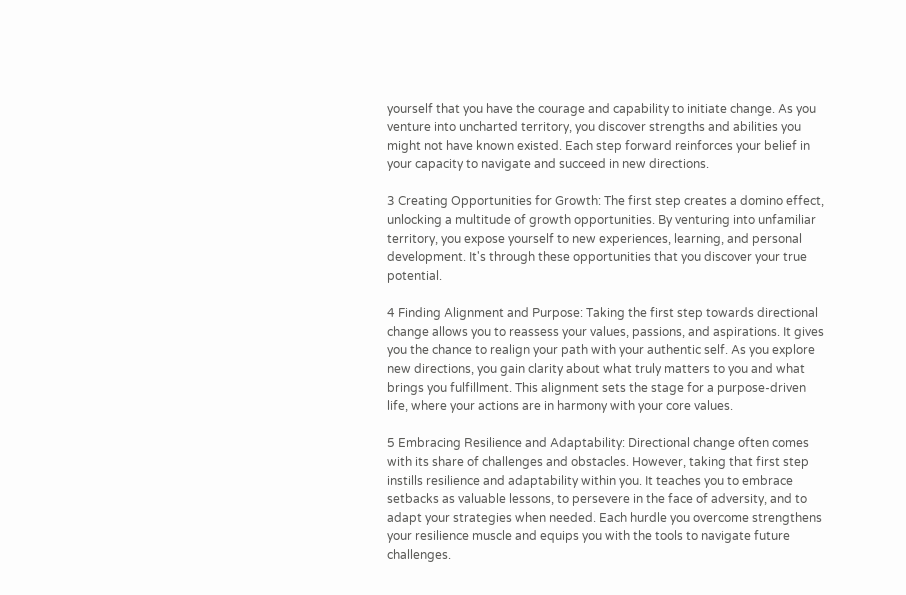yourself that you have the courage and capability to initiate change. As you venture into uncharted territory, you discover strengths and abilities you might not have known existed. Each step forward reinforces your belief in your capacity to navigate and succeed in new directions.

3 Creating Opportunities for Growth: The first step creates a domino effect, unlocking a multitude of growth opportunities. By venturing into unfamiliar territory, you expose yourself to new experiences, learning, and personal development. It's through these opportunities that you discover your true potential.

4 Finding Alignment and Purpose: Taking the first step towards directional change allows you to reassess your values, passions, and aspirations. It gives you the chance to realign your path with your authentic self. As you explore new directions, you gain clarity about what truly matters to you and what brings you fulfillment. This alignment sets the stage for a purpose-driven life, where your actions are in harmony with your core values.

5 Embracing Resilience and Adaptability: Directional change often comes with its share of challenges and obstacles. However, taking that first step instills resilience and adaptability within you. It teaches you to embrace setbacks as valuable lessons, to persevere in the face of adversity, and to adapt your strategies when needed. Each hurdle you overcome strengthens your resilience muscle and equips you with the tools to navigate future challenges.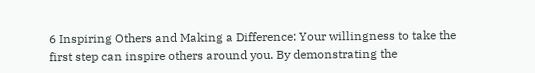6 Inspiring Others and Making a Difference: Your willingness to take the first step can inspire others around you. By demonstrating the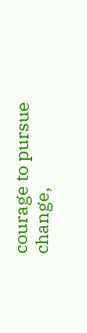courage to pursue change,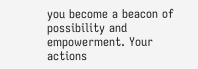you become a beacon of possibility and empowerment. Your actions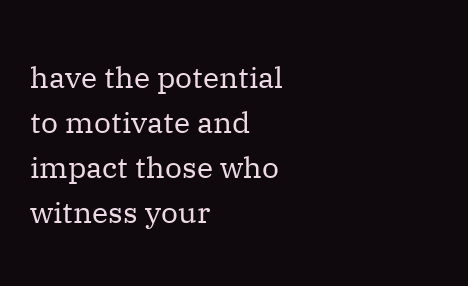have the potential to motivate and impact those who witness your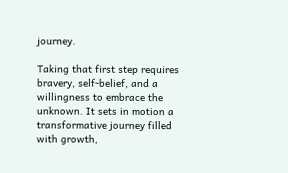journey.

Taking that first step requires bravery, self-belief, and a willingness to embrace the unknown. It sets in motion a transformative journey filled with growth,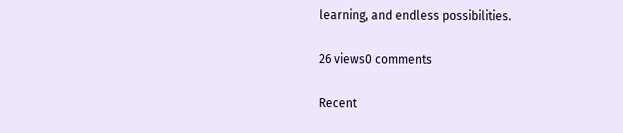learning, and endless possibilities.

26 views0 comments

Recent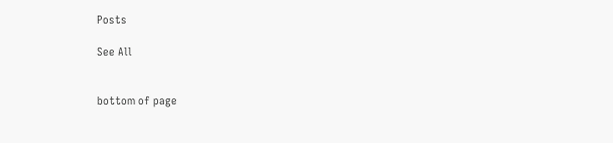Posts

See All


bottom of page